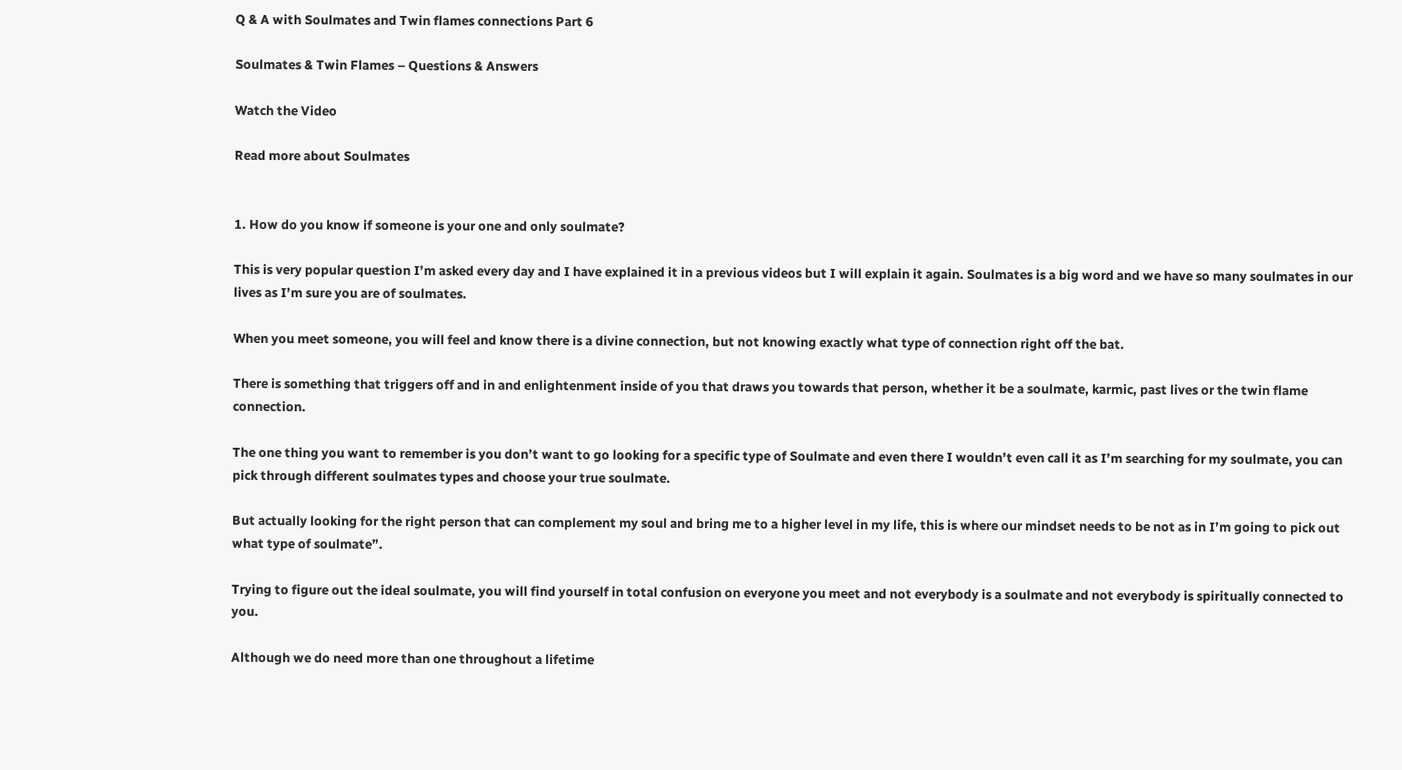Q & A with Soulmates and Twin flames connections Part 6

Soulmates & Twin Flames – Questions & Answers

Watch the Video

Read more about Soulmates


1. How do you know if someone is your one and only soulmate?

This is very popular question I’m asked every day and I have explained it in a previous videos but I will explain it again. Soulmates is a big word and we have so many soulmates in our lives as I’m sure you are of soulmates.

When you meet someone, you will feel and know there is a divine connection, but not knowing exactly what type of connection right off the bat.

There is something that triggers off and in and enlightenment inside of you that draws you towards that person, whether it be a soulmate, karmic, past lives or the twin flame connection.

The one thing you want to remember is you don’t want to go looking for a specific type of Soulmate and even there I wouldn’t even call it as I’m searching for my soulmate, you can pick through different soulmates types and choose your true soulmate.

But actually looking for the right person that can complement my soul and bring me to a higher level in my life, this is where our mindset needs to be not as in I’m going to pick out what type of soulmate”.

Trying to figure out the ideal soulmate, you will find yourself in total confusion on everyone you meet and not everybody is a soulmate and not everybody is spiritually connected to you.

Although we do need more than one throughout a lifetime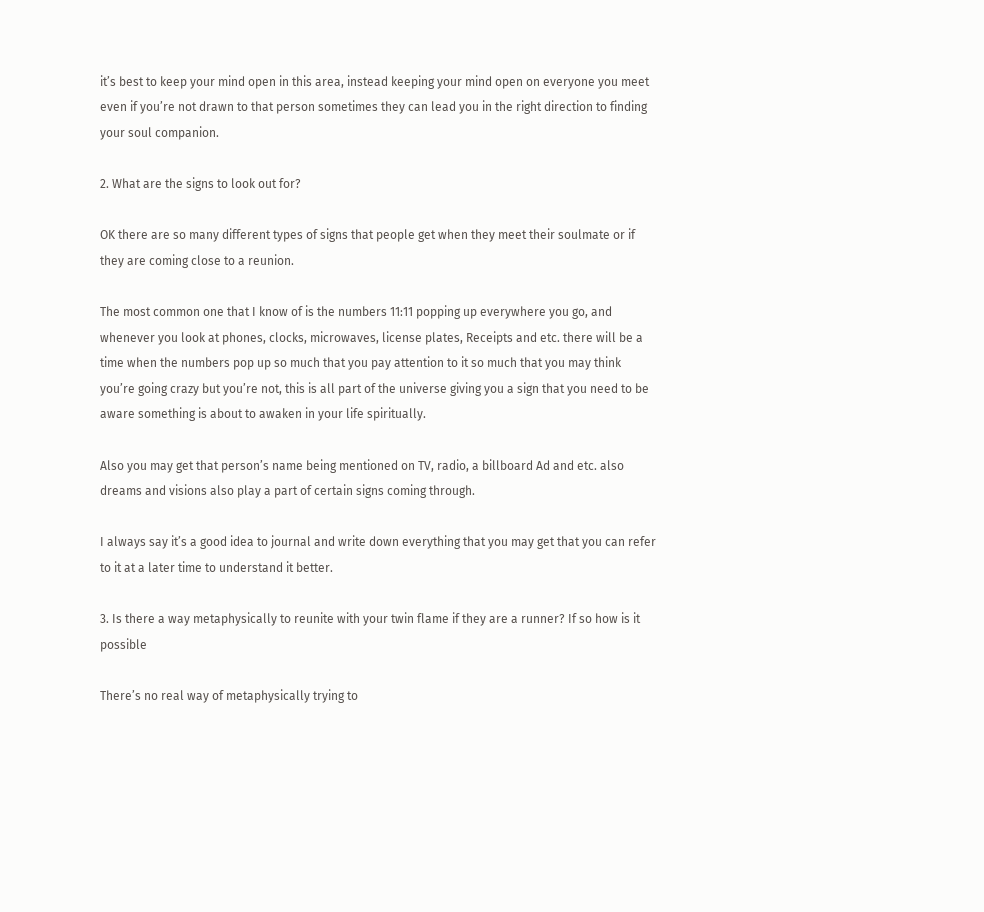it’s best to keep your mind open in this area, instead keeping your mind open on everyone you meet even if you’re not drawn to that person sometimes they can lead you in the right direction to finding your soul companion.

2. What are the signs to look out for?

OK there are so many different types of signs that people get when they meet their soulmate or if they are coming close to a reunion.

The most common one that I know of is the numbers 11:11 popping up everywhere you go, and whenever you look at phones, clocks, microwaves, license plates, Receipts and etc. there will be a time when the numbers pop up so much that you pay attention to it so much that you may think you’re going crazy but you’re not, this is all part of the universe giving you a sign that you need to be aware something is about to awaken in your life spiritually.

Also you may get that person’s name being mentioned on TV, radio, a billboard Ad and etc. also dreams and visions also play a part of certain signs coming through.

I always say it’s a good idea to journal and write down everything that you may get that you can refer to it at a later time to understand it better.

3. Is there a way metaphysically to reunite with your twin flame if they are a runner? If so how is it possible

There’s no real way of metaphysically trying to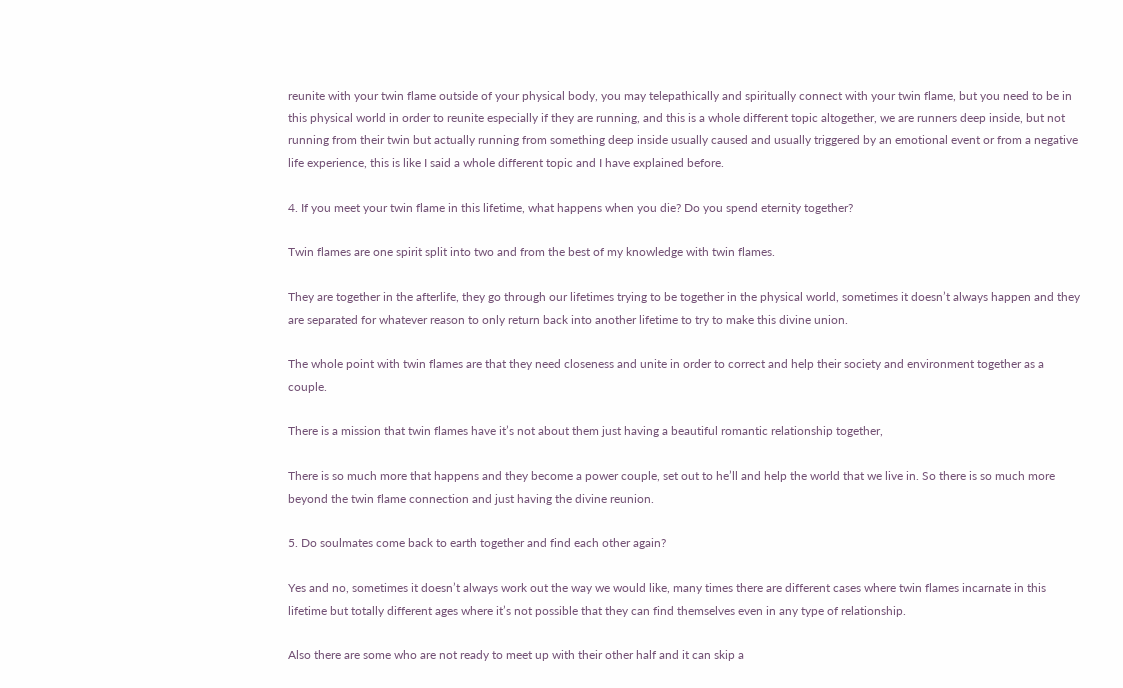reunite with your twin flame outside of your physical body, you may telepathically and spiritually connect with your twin flame, but you need to be in this physical world in order to reunite especially if they are running, and this is a whole different topic altogether, we are runners deep inside, but not running from their twin but actually running from something deep inside usually caused and usually triggered by an emotional event or from a negative life experience, this is like I said a whole different topic and I have explained before.

4. If you meet your twin flame in this lifetime, what happens when you die? Do you spend eternity together?

Twin flames are one spirit split into two and from the best of my knowledge with twin flames.

They are together in the afterlife, they go through our lifetimes trying to be together in the physical world, sometimes it doesn’t always happen and they are separated for whatever reason to only return back into another lifetime to try to make this divine union.

The whole point with twin flames are that they need closeness and unite in order to correct and help their society and environment together as a couple.

There is a mission that twin flames have it’s not about them just having a beautiful romantic relationship together,

There is so much more that happens and they become a power couple, set out to he’ll and help the world that we live in. So there is so much more beyond the twin flame connection and just having the divine reunion.

5. Do soulmates come back to earth together and find each other again?

Yes and no, sometimes it doesn’t always work out the way we would like, many times there are different cases where twin flames incarnate in this lifetime but totally different ages where it’s not possible that they can find themselves even in any type of relationship.

Also there are some who are not ready to meet up with their other half and it can skip a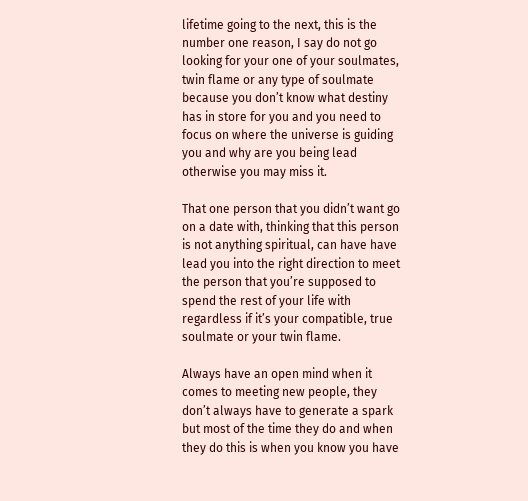lifetime going to the next, this is the number one reason, I say do not go looking for your one of your soulmates, twin flame or any type of soulmate because you don’t know what destiny has in store for you and you need to focus on where the universe is guiding you and why are you being lead otherwise you may miss it.

That one person that you didn’t want go on a date with, thinking that this person is not anything spiritual, can have have lead you into the right direction to meet the person that you’re supposed to spend the rest of your life with regardless if it’s your compatible, true soulmate or your twin flame.

Always have an open mind when it comes to meeting new people, they don’t always have to generate a spark but most of the time they do and when they do this is when you know you have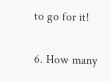to go for it!

6. How many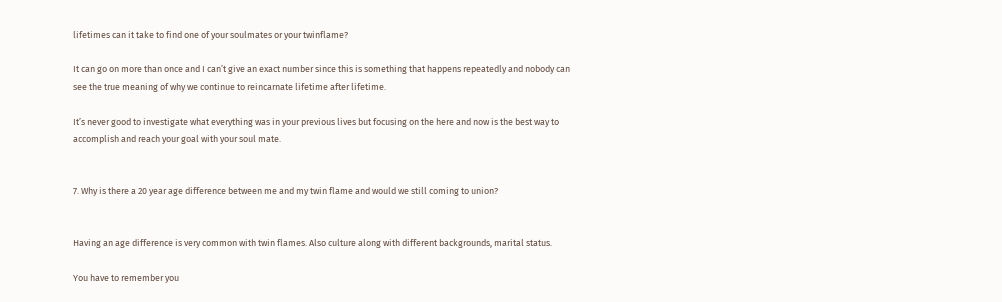lifetimes can it take to find one of your soulmates or your twinflame?

It can go on more than once and I can’t give an exact number since this is something that happens repeatedly and nobody can see the true meaning of why we continue to reincarnate lifetime after lifetime.

It’s never good to investigate what everything was in your previous lives but focusing on the here and now is the best way to accomplish and reach your goal with your soul mate.


7. Why is there a 20 year age difference between me and my twin flame and would we still coming to union?


Having an age difference is very common with twin flames. Also culture along with different backgrounds, marital status.

You have to remember you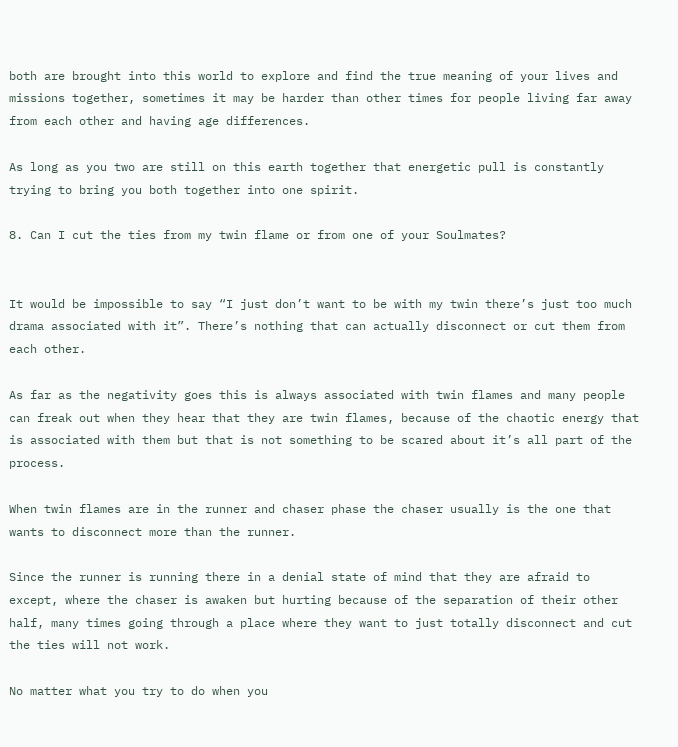both are brought into this world to explore and find the true meaning of your lives and missions together, sometimes it may be harder than other times for people living far away from each other and having age differences.

As long as you two are still on this earth together that energetic pull is constantly trying to bring you both together into one spirit.

8. Can I cut the ties from my twin flame or from one of your Soulmates?


It would be impossible to say “I just don’t want to be with my twin there’s just too much drama associated with it”. There’s nothing that can actually disconnect or cut them from each other.

As far as the negativity goes this is always associated with twin flames and many people can freak out when they hear that they are twin flames, because of the chaotic energy that is associated with them but that is not something to be scared about it’s all part of the process.

When twin flames are in the runner and chaser phase the chaser usually is the one that wants to disconnect more than the runner.

Since the runner is running there in a denial state of mind that they are afraid to except, where the chaser is awaken but hurting because of the separation of their other half, many times going through a place where they want to just totally disconnect and cut the ties will not work.

No matter what you try to do when you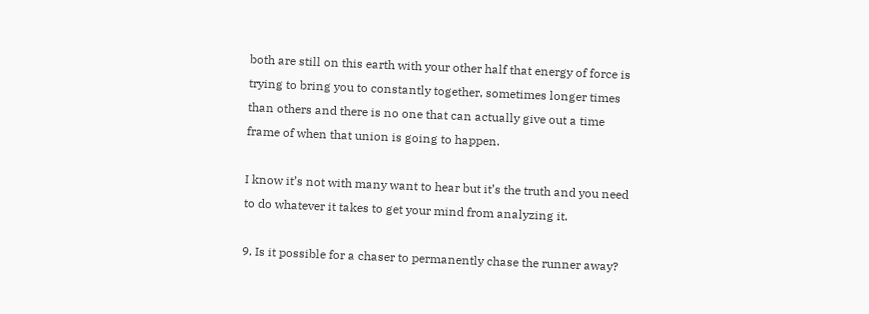both are still on this earth with your other half that energy of force is trying to bring you to constantly together, sometimes longer times than others and there is no one that can actually give out a time frame of when that union is going to happen.

I know it’s not with many want to hear but it’s the truth and you need to do whatever it takes to get your mind from analyzing it.

9. Is it possible for a chaser to permanently chase the runner away?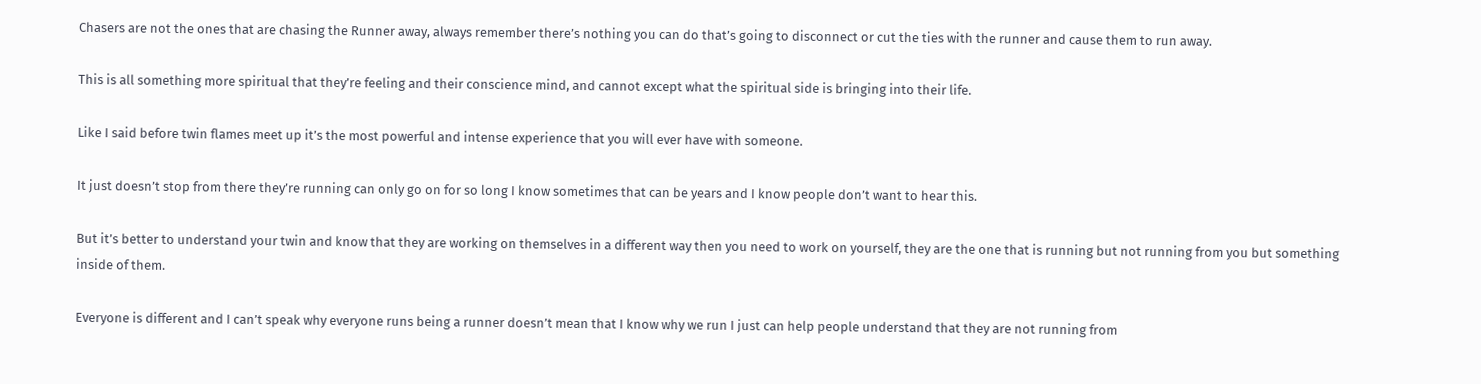Chasers are not the ones that are chasing the Runner away, always remember there’s nothing you can do that’s going to disconnect or cut the ties with the runner and cause them to run away.

This is all something more spiritual that they’re feeling and their conscience mind, and cannot except what the spiritual side is bringing into their life.

Like I said before twin flames meet up it’s the most powerful and intense experience that you will ever have with someone.

It just doesn’t stop from there they’re running can only go on for so long I know sometimes that can be years and I know people don’t want to hear this.

But it’s better to understand your twin and know that they are working on themselves in a different way then you need to work on yourself, they are the one that is running but not running from you but something inside of them.

Everyone is different and I can’t speak why everyone runs being a runner doesn’t mean that I know why we run I just can help people understand that they are not running from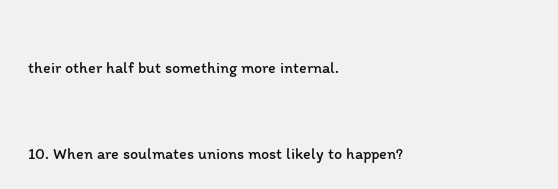their other half but something more internal.


10. When are soulmates unions most likely to happen?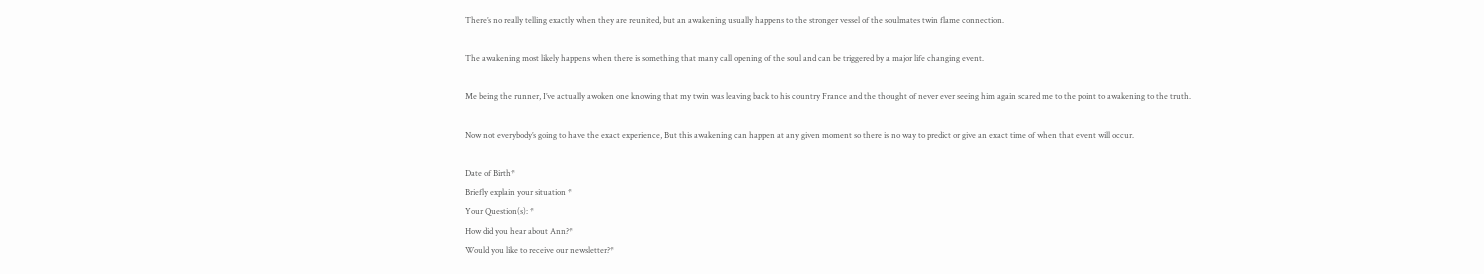There’s no really telling exactly when they are reunited, but an awakening usually happens to the stronger vessel of the soulmates twin flame connection.

The awakening most likely happens when there is something that many call opening of the soul and can be triggered by a major life changing event.

Me being the runner, I’ve actually awoken one knowing that my twin was leaving back to his country France and the thought of never ever seeing him again scared me to the point to awakening to the truth.

Now not everybody’s going to have the exact experience, But this awakening can happen at any given moment so there is no way to predict or give an exact time of when that event will occur.

Date of Birth*
Briefly explain your situation *
Your Question(s): *
How did you hear about Ann?*
Would you like to receive our newsletter?*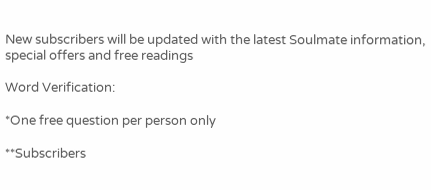New subscribers will be updated with the latest Soulmate information, special offers and free readings

Word Verification:

*One free question per person only

**Subscribers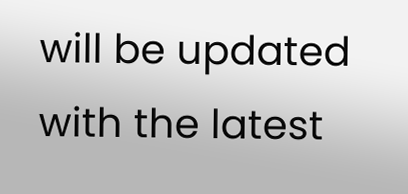will be updated with the latest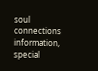soul connections  information, special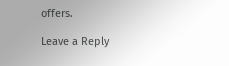offers.

Leave a Reply